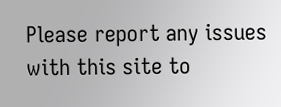Please report any issues with this site to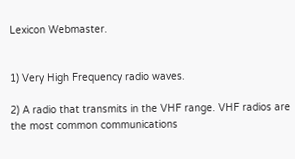Lexicon Webmaster.


1) Very High Frequency radio waves.

2) A radio that transmits in the VHF range. VHF radios are the most common communications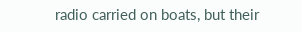radio carried on boats, but their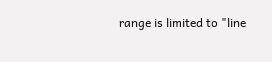range is limited to "line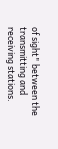of sight" between the transmitting and receiving stations.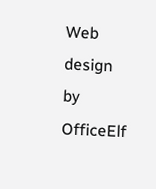Web design by OfficeElf